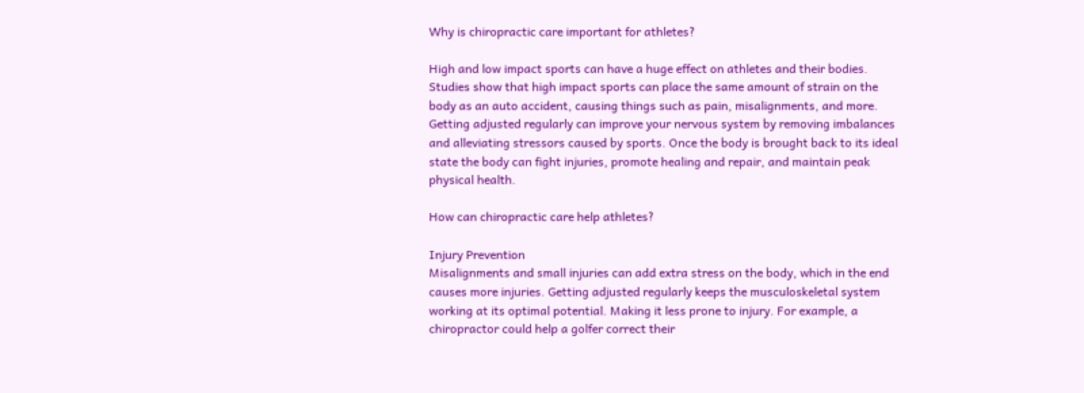Why is chiropractic care important for athletes?

High and low impact sports can have a huge effect on athletes and their bodies. Studies show that high impact sports can place the same amount of strain on the body as an auto accident, causing things such as pain, misalignments, and more. Getting adjusted regularly can improve your nervous system by removing imbalances and alleviating stressors caused by sports. Once the body is brought back to its ideal state the body can fight injuries, promote healing and repair, and maintain peak physical health.

How can chiropractic care help athletes?

Injury Prevention
Misalignments and small injuries can add extra stress on the body, which in the end causes more injuries. Getting adjusted regularly keeps the musculoskeletal system working at its optimal potential. Making it less prone to injury. For example, a chiropractor could help a golfer correct their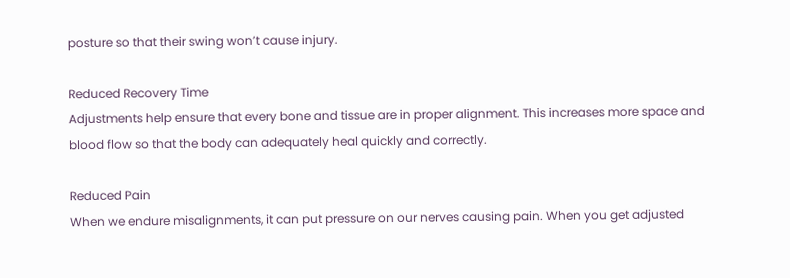posture so that their swing won’t cause injury.

Reduced Recovery Time
Adjustments help ensure that every bone and tissue are in proper alignment. This increases more space and blood flow so that the body can adequately heal quickly and correctly.

Reduced Pain
When we endure misalignments, it can put pressure on our nerves causing pain. When you get adjusted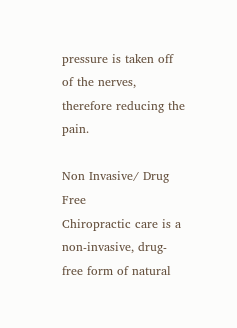pressure is taken off of the nerves, therefore reducing the pain.

Non Invasive/ Drug Free
Chiropractic care is a non-invasive, drug-free form of natural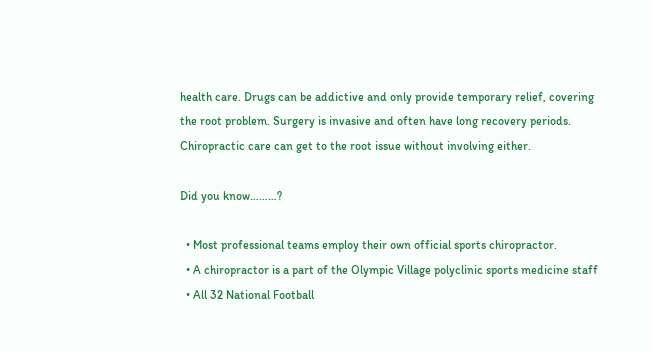health care. Drugs can be addictive and only provide temporary relief, covering the root problem. Surgery is invasive and often have long recovery periods. Chiropractic care can get to the root issue without involving either.

Did you know………?

  • Most professional teams employ their own official sports chiropractor.
  • A chiropractor is a part of the Olympic Village polyclinic sports medicine staff
  • All 32 National Football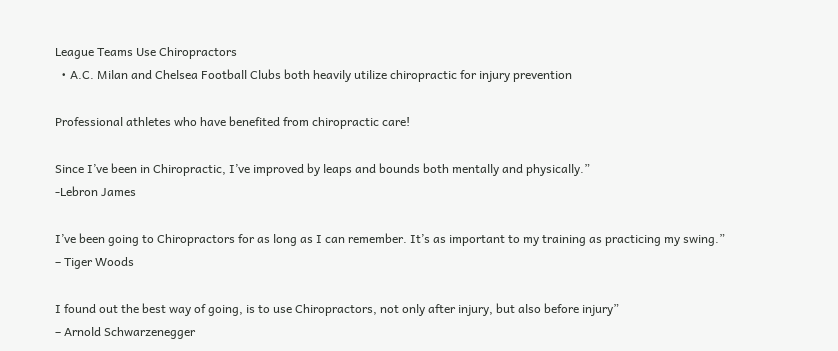League Teams Use Chiropractors
  • A.C. Milan and Chelsea Football Clubs both heavily utilize chiropractic for injury prevention

Professional athletes who have benefited from chiropractic care!

Since I’ve been in Chiropractic, I’ve improved by leaps and bounds both mentally and physically.”
-Lebron James

I’ve been going to Chiropractors for as long as I can remember. It’s as important to my training as practicing my swing.”
– Tiger Woods

I found out the best way of going, is to use Chiropractors, not only after injury, but also before injury”
– Arnold Schwarzenegger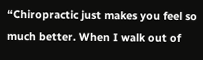“Chiropractic just makes you feel so much better. When I walk out of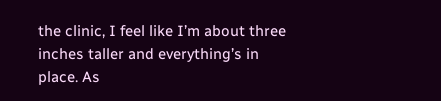the clinic, I feel like I’m about three inches taller and everything’s in place. As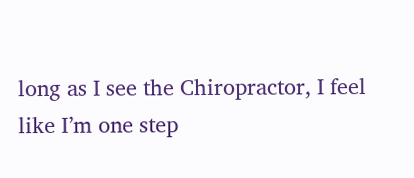long as I see the Chiropractor, I feel like I’m one step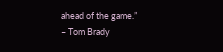ahead of the game.”
– Tom Brady